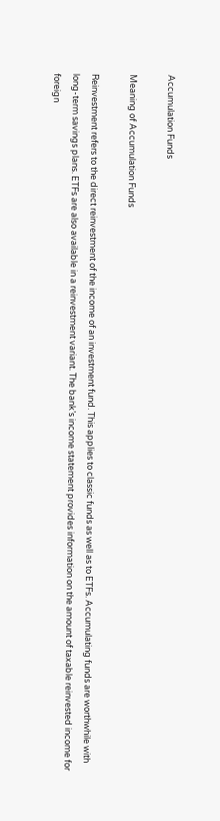Accumulation Funds

Meaning of Accumulation Funds

Reinvestment refers to the direct reinvestment of the income of an investment fund. This applies to classic funds as well as to ETFs. Accumulating funds are worthwhile with long-term savings plans. ETFs are also available in a reinvestment variant. The bank’s income statement provides information on the amount of taxable reinvested income for foreign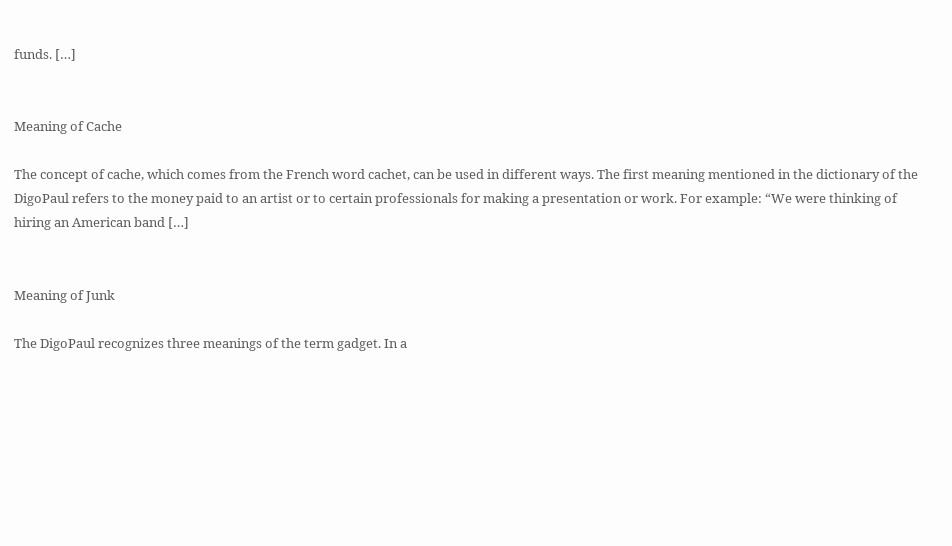funds. […]


Meaning of Cache

The concept of cache, which comes from the French word cachet, can be used in different ways. The first meaning mentioned in the dictionary of the DigoPaul refers to the money paid to an artist or to certain professionals for making a presentation or work. For example: “We were thinking of hiring an American band […]


Meaning of Junk

The DigoPaul recognizes three meanings of the term gadget. In a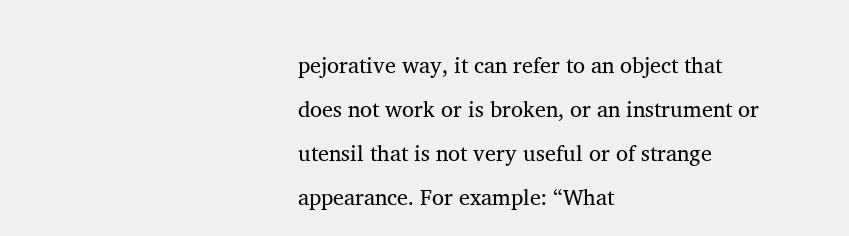pejorative way, it can refer to an object that does not work or is broken, or an instrument or utensil that is not very useful or of strange appearance. For example: “What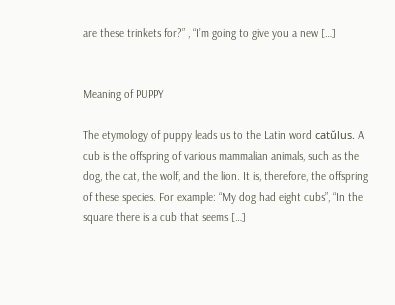are these trinkets for?” , “I’m going to give you a new […]


Meaning of PUPPY

The etymology of puppy leads us to the Latin word catŭlus. A cub is the offspring of various mammalian animals, such as the dog, the cat, the wolf, and the lion. It is, therefore, the offspring of these species. For example: “My dog had eight cubs”, “In the square there is a cub that seems […]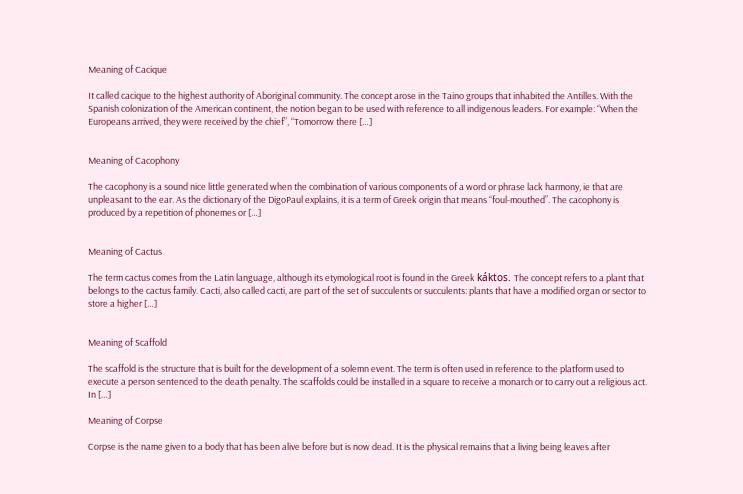Meaning of Cacique

It called cacique to the highest authority of Aboriginal community. The concept arose in the Taino groups that inhabited the Antilles. With the Spanish colonization of the American continent, the notion began to be used with reference to all indigenous leaders. For example: “When the Europeans arrived, they were received by the chief”, “Tomorrow there […]


Meaning of Cacophony

The cacophony is a sound nice little generated when the combination of various components of a word or phrase lack harmony, ie that are unpleasant to the ear. As the dictionary of the DigoPaul explains, it is a term of Greek origin that means “foul-mouthed”. The cacophony is produced by a repetition of phonemes or […]


Meaning of Cactus

The term cactus comes from the Latin language, although its etymological root is found in the Greek káktos. The concept refers to a plant that belongs to the cactus family. Cacti, also called cacti, are part of the set of succulents or succulents: plants that have a modified organ or sector to store a higher […]


Meaning of Scaffold

The scaffold is the structure that is built for the development of a solemn event. The term is often used in reference to the platform used to execute a person sentenced to the death penalty. The scaffolds could be installed in a square to receive a monarch or to carry out a religious act. In […]

Meaning of Corpse

Corpse is the name given to a body that has been alive before but is now dead. It is the physical remains that a living being leaves after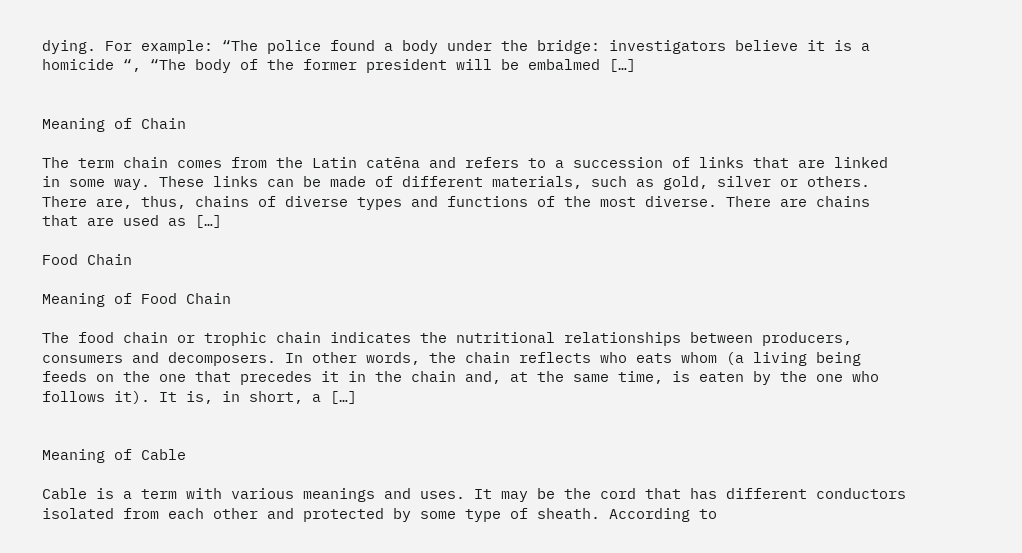dying. For example: “The police found a body under the bridge: investigators believe it is a homicide “, “The body of the former president will be embalmed […]


Meaning of Chain

The term chain comes from the Latin catēna and refers to a succession of links that are linked in some way. These links can be made of different materials, such as gold, silver or others. There are, thus, chains of diverse types and functions of the most diverse. There are chains that are used as […]

Food Chain

Meaning of Food Chain

The food chain or trophic chain indicates the nutritional relationships between producers, consumers and decomposers. In other words, the chain reflects who eats whom (a living being feeds on the one that precedes it in the chain and, at the same time, is eaten by the one who follows it). It is, in short, a […]


Meaning of Cable

Cable is a term with various meanings and uses. It may be the cord that has different conductors isolated from each other and protected by some type of sheath. According to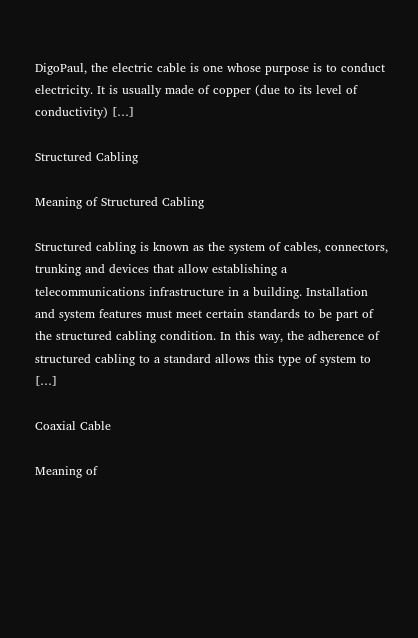DigoPaul, the electric cable is one whose purpose is to conduct electricity. It is usually made of copper (due to its level of conductivity) […]

Structured Cabling

Meaning of Structured Cabling

Structured cabling is known as the system of cables, connectors, trunking and devices that allow establishing a telecommunications infrastructure in a building. Installation and system features must meet certain standards to be part of the structured cabling condition. In this way, the adherence of structured cabling to a standard allows this type of system to […]

Coaxial Cable

Meaning of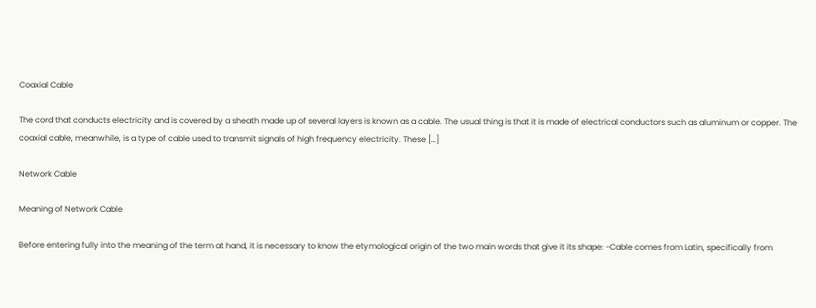Coaxial Cable

The cord that conducts electricity and is covered by a sheath made up of several layers is known as a cable. The usual thing is that it is made of electrical conductors such as aluminum or copper. The coaxial cable, meanwhile, is a type of cable used to transmit signals of high frequency electricity. These […]

Network Cable

Meaning of Network Cable

Before entering fully into the meaning of the term at hand, it is necessary to know the etymological origin of the two main words that give it its shape: -Cable comes from Latin, specifically from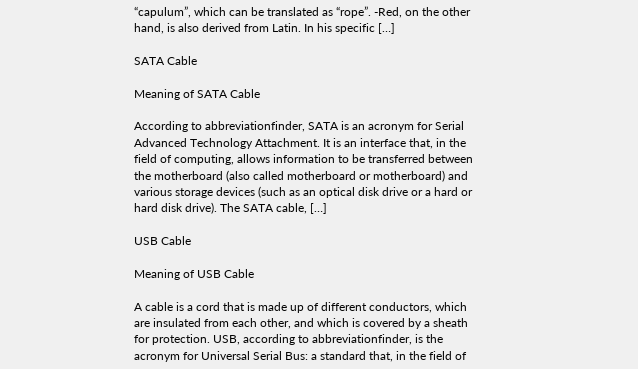“capulum”, which can be translated as “rope”. -Red, on the other hand, is also derived from Latin. In his specific […]

SATA Cable

Meaning of SATA Cable

According to abbreviationfinder, SATA is an acronym for Serial Advanced Technology Attachment. It is an interface that, in the field of computing, allows information to be transferred between the motherboard (also called motherboard or motherboard) and various storage devices (such as an optical disk drive or a hard or hard disk drive). The SATA cable, […]

USB Cable

Meaning of USB Cable

A cable is a cord that is made up of different conductors, which are insulated from each other, and which is covered by a sheath for protection. USB, according to abbreviationfinder, is the acronym for Universal Serial Bus: a standard that, in the field of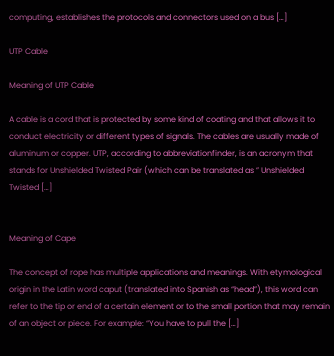computing, establishes the protocols and connectors used on a bus […]

UTP Cable

Meaning of UTP Cable

A cable is a cord that is protected by some kind of coating and that allows it to conduct electricity or different types of signals. The cables are usually made of aluminum or copper. UTP, according to abbreviationfinder, is an acronym that stands for Unshielded Twisted Pair (which can be translated as ” Unshielded Twisted […]


Meaning of Cape

The concept of rope has multiple applications and meanings. With etymological origin in the Latin word caput (translated into Spanish as “head”), this word can refer to the tip or end of a certain element or to the small portion that may remain of an object or piece. For example: “You have to pull the […]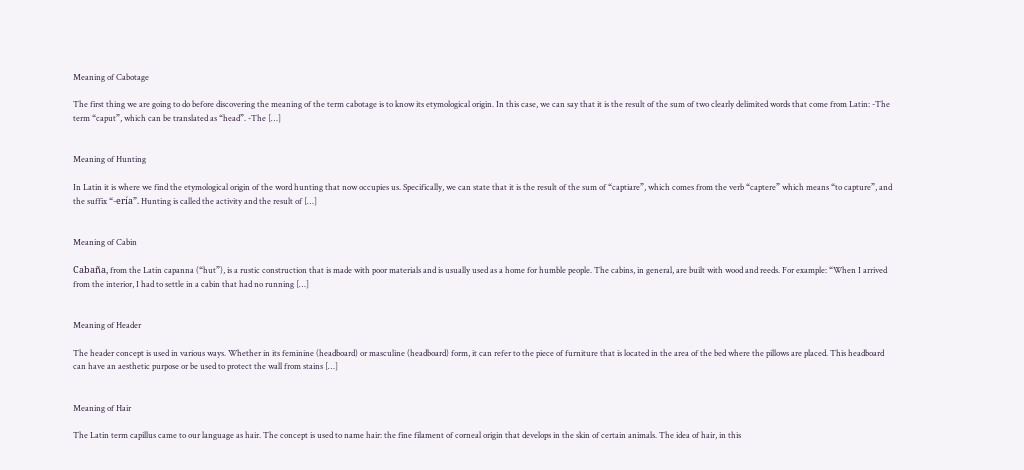Meaning of Cabotage

The first thing we are going to do before discovering the meaning of the term cabotage is to know its etymological origin. In this case, we can say that it is the result of the sum of two clearly delimited words that come from Latin: -The term “caput”, which can be translated as “head”. -The […]


Meaning of Hunting

In Latin it is where we find the etymological origin of the word hunting that now occupies us. Specifically, we can state that it is the result of the sum of “captiare”, which comes from the verb “captere” which means “to capture”, and the suffix “-ería”. Hunting is called the activity and the result of […]


Meaning of Cabin

Cabaña, from the Latin capanna (“hut”), is a rustic construction that is made with poor materials and is usually used as a home for humble people. The cabins, in general, are built with wood and reeds. For example: “When I arrived from the interior, I had to settle in a cabin that had no running […]


Meaning of Header

The header concept is used in various ways. Whether in its feminine (headboard) or masculine (headboard) form, it can refer to the piece of furniture that is located in the area of the bed where the pillows are placed. This headboard can have an aesthetic purpose or be used to protect the wall from stains […]


Meaning of Hair

The Latin term capillus came to our language as hair. The concept is used to name hair: the fine filament of corneal origin that develops in the skin of certain animals. The idea of hair, in this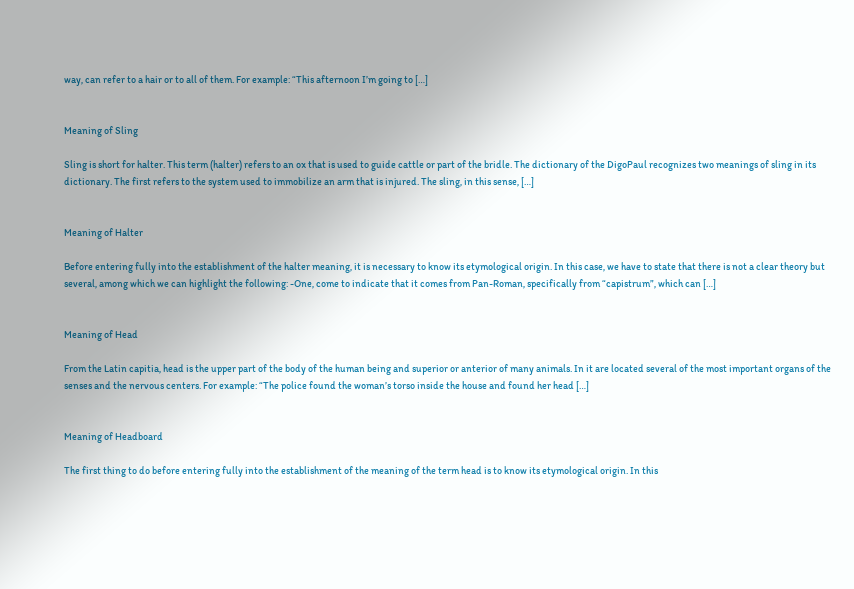way, can refer to a hair or to all of them. For example: “This afternoon I’m going to […]


Meaning of Sling

Sling is short for halter. This term (halter) refers to an ox that is used to guide cattle or part of the bridle. The dictionary of the DigoPaul recognizes two meanings of sling in its dictionary. The first refers to the system used to immobilize an arm that is injured. The sling, in this sense, […]


Meaning of Halter

Before entering fully into the establishment of the halter meaning, it is necessary to know its etymological origin. In this case, we have to state that there is not a clear theory but several, among which we can highlight the following: -One, come to indicate that it comes from Pan-Roman, specifically from “capistrum”, which can […]


Meaning of Head

From the Latin capitia, head is the upper part of the body of the human being and superior or anterior of many animals. In it are located several of the most important organs of the senses and the nervous centers. For example: “The police found the woman’s torso inside the house and found her head […]


Meaning of Headboard

The first thing to do before entering fully into the establishment of the meaning of the term head is to know its etymological origin. In this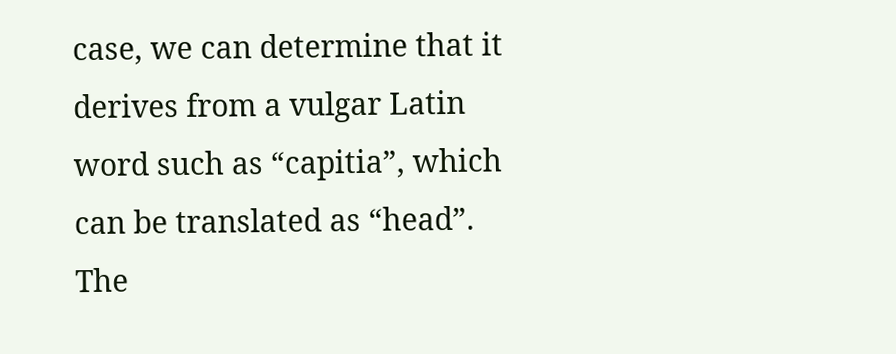case, we can determine that it derives from a vulgar Latin word such as “capitia”, which can be translated as “head”. The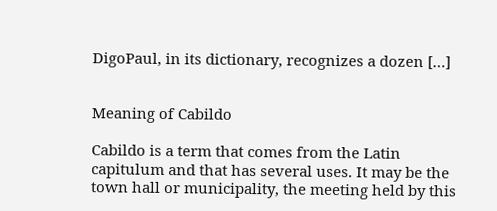DigoPaul, in its dictionary, recognizes a dozen […]


Meaning of Cabildo

Cabildo is a term that comes from the Latin capitulum and that has several uses. It may be the town hall or municipality, the meeting held by this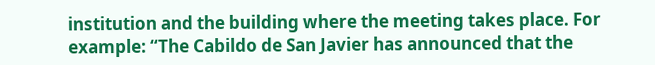institution and the building where the meeting takes place. For example: “The Cabildo de San Javier has announced that the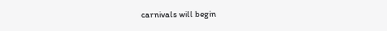carnivals will begin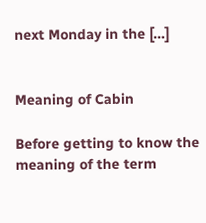next Monday in the […]


Meaning of Cabin

Before getting to know the meaning of the term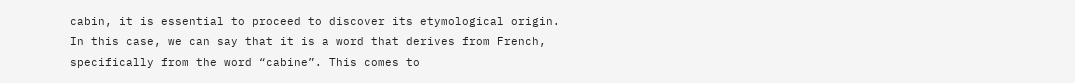cabin, it is essential to proceed to discover its etymological origin. In this case, we can say that it is a word that derives from French, specifically from the word “cabine”. This comes to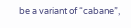be a variant of “cabane”,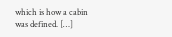which is how a cabin was defined. […]